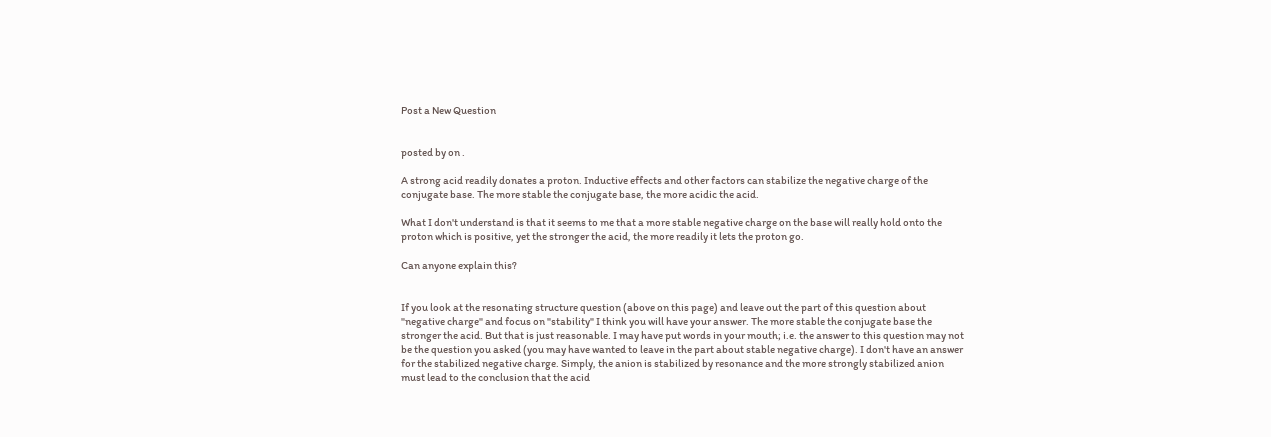Post a New Question


posted by on .

A strong acid readily donates a proton. Inductive effects and other factors can stabilize the negative charge of the conjugate base. The more stable the conjugate base, the more acidic the acid.

What I don't understand is that it seems to me that a more stable negative charge on the base will really hold onto the proton which is positive, yet the stronger the acid, the more readily it lets the proton go.

Can anyone explain this?


If you look at the resonating structure question (above on this page) and leave out the part of this question about "negative charge" and focus on "stability" I think you will have your answer. The more stable the conjugate base the stronger the acid. But that is just reasonable. I may have put words in your mouth; i.e. the answer to this question may not be the question you asked (you may have wanted to leave in the part about stable negative charge). I don't have an answer for the stabilized negative charge. Simply, the anion is stabilized by resonance and the more strongly stabilized anion must lead to the conclusion that the acid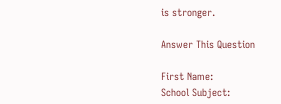is stronger.

Answer This Question

First Name:
School Subject: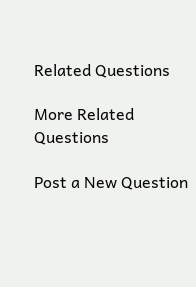Related Questions

More Related Questions

Post a New Question